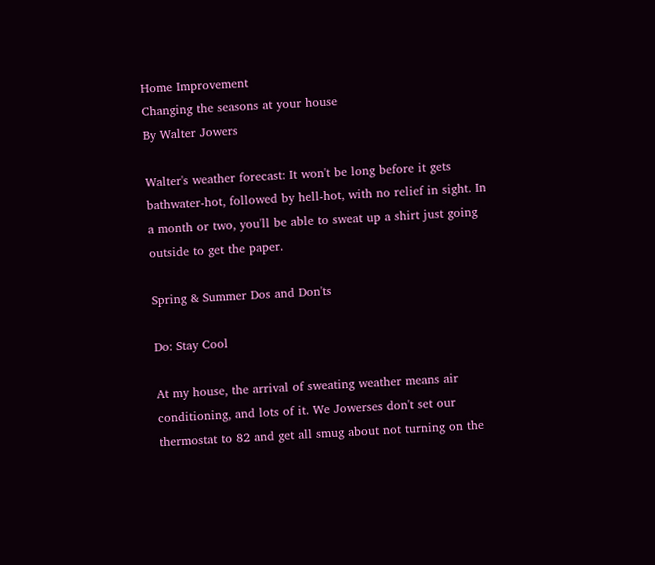Home Improvement
Changing the seasons at your house
By Walter Jowers

Walter's weather forecast: It won't be long before it gets bathwater-hot, followed by hell-hot, with no relief in sight. In a month or two, you'll be able to sweat up a shirt just going outside to get the paper.

Spring & Summer Dos and Don'ts

Do: Stay Cool

At my house, the arrival of sweating weather means air conditioning, and lots of it. We Jowerses don't set our thermostat to 82 and get all smug about not turning on the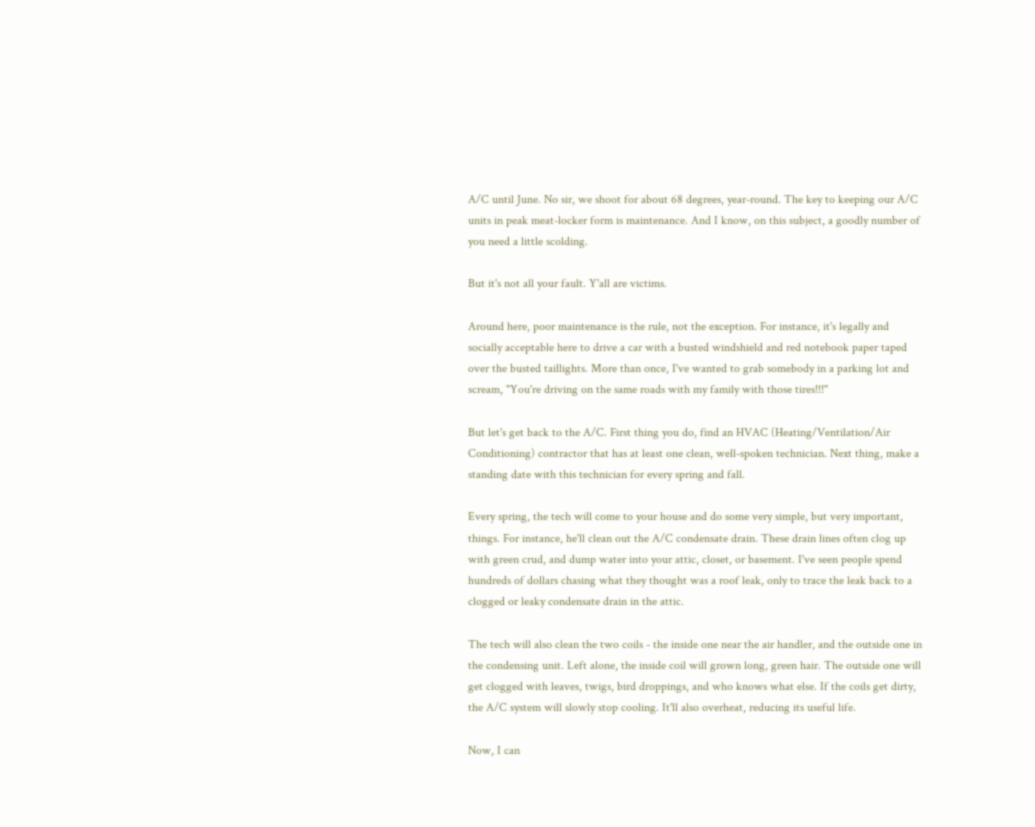A/C until June. No sir, we shoot for about 68 degrees, year-round. The key to keeping our A/C units in peak meat-locker form is maintenance. And I know, on this subject, a goodly number of you need a little scolding.

But it's not all your fault. Y'all are victims.

Around here, poor maintenance is the rule, not the exception. For instance, it's legally and socially acceptable here to drive a car with a busted windshield and red notebook paper taped over the busted taillights. More than once, I've wanted to grab somebody in a parking lot and scream, "You're driving on the same roads with my family with those tires!!!"

But let's get back to the A/C. First thing you do, find an HVAC (Heating/Ventilation/Air Conditioning) contractor that has at least one clean, well-spoken technician. Next thing, make a standing date with this technician for every spring and fall.

Every spring, the tech will come to your house and do some very simple, but very important, things. For instance, he'll clean out the A/C condensate drain. These drain lines often clog up with green crud, and dump water into your attic, closet, or basement. I've seen people spend hundreds of dollars chasing what they thought was a roof leak, only to trace the leak back to a clogged or leaky condensate drain in the attic.

The tech will also clean the two coils - the inside one near the air handler, and the outside one in the condensing unit. Left alone, the inside coil will grown long, green hair. The outside one will get clogged with leaves, twigs, bird droppings, and who knows what else. If the coils get dirty, the A/C system will slowly stop cooling. It'll also overheat, reducing its useful life.

Now, I can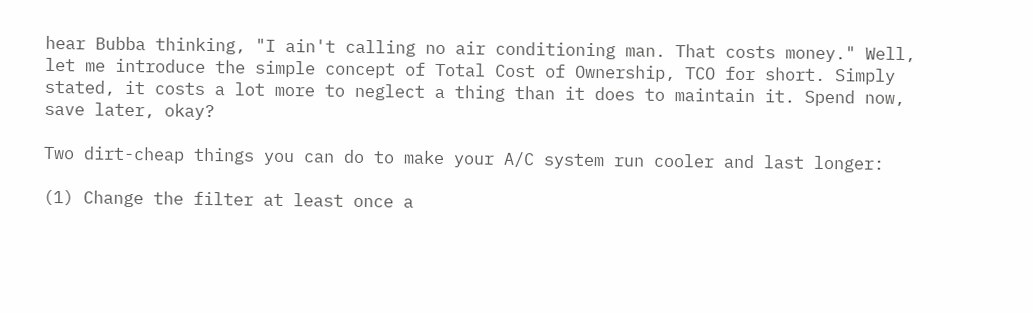hear Bubba thinking, "I ain't calling no air conditioning man. That costs money." Well, let me introduce the simple concept of Total Cost of Ownership, TCO for short. Simply stated, it costs a lot more to neglect a thing than it does to maintain it. Spend now, save later, okay?

Two dirt-cheap things you can do to make your A/C system run cooler and last longer:

(1) Change the filter at least once a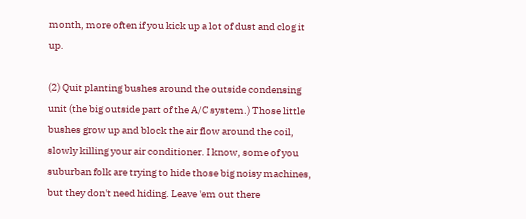month, more often if you kick up a lot of dust and clog it up.

(2) Quit planting bushes around the outside condensing unit (the big outside part of the A/C system.) Those little bushes grow up and block the air flow around the coil, slowly killing your air conditioner. I know, some of you suburban folk are trying to hide those big noisy machines, but they don't need hiding. Leave 'em out there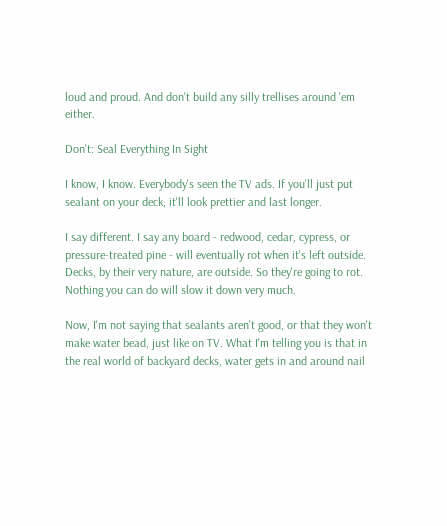loud and proud. And don't build any silly trellises around 'em either.

Don't: Seal Everything In Sight

I know, I know. Everybody's seen the TV ads. If you'll just put sealant on your deck, it'll look prettier and last longer.

I say different. I say any board - redwood, cedar, cypress, or pressure-treated pine - will eventually rot when it's left outside. Decks, by their very nature, are outside. So they're going to rot. Nothing you can do will slow it down very much.

Now, I'm not saying that sealants aren't good, or that they won't make water bead, just like on TV. What I'm telling you is that in the real world of backyard decks, water gets in and around nail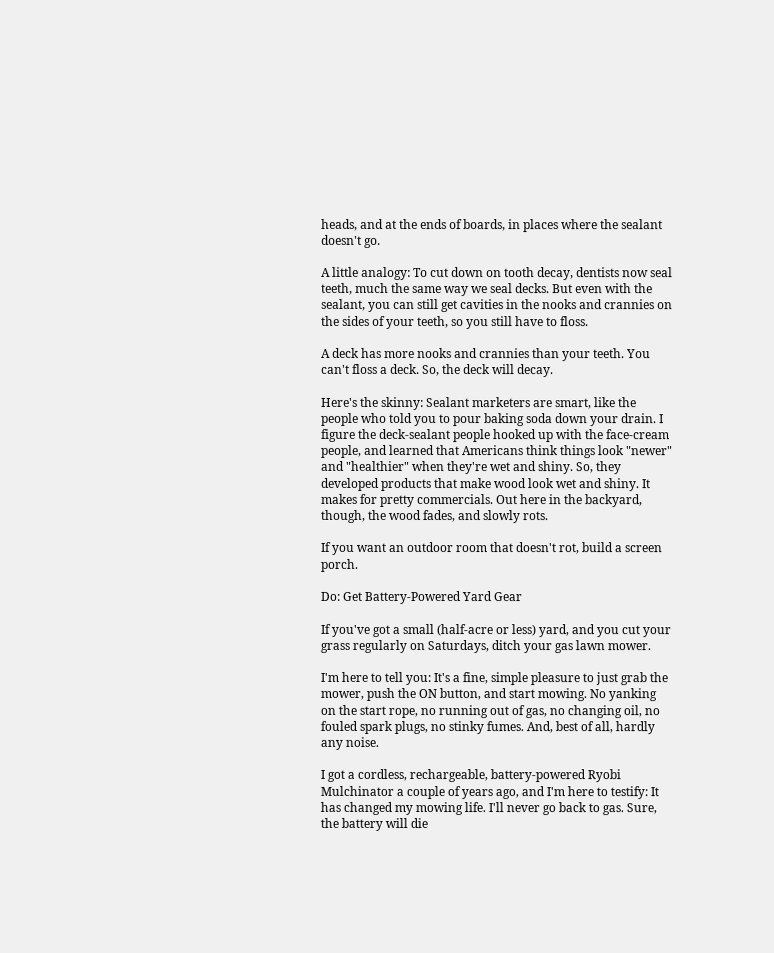heads, and at the ends of boards, in places where the sealant doesn't go.

A little analogy: To cut down on tooth decay, dentists now seal teeth, much the same way we seal decks. But even with the sealant, you can still get cavities in the nooks and crannies on the sides of your teeth, so you still have to floss.

A deck has more nooks and crannies than your teeth. You can't floss a deck. So, the deck will decay.

Here's the skinny: Sealant marketers are smart, like the people who told you to pour baking soda down your drain. I figure the deck-sealant people hooked up with the face-cream people, and learned that Americans think things look "newer" and "healthier" when they're wet and shiny. So, they developed products that make wood look wet and shiny. It makes for pretty commercials. Out here in the backyard, though, the wood fades, and slowly rots.

If you want an outdoor room that doesn't rot, build a screen porch.

Do: Get Battery-Powered Yard Gear

If you've got a small (half-acre or less) yard, and you cut your grass regularly on Saturdays, ditch your gas lawn mower.

I'm here to tell you: It's a fine, simple pleasure to just grab the mower, push the ON button, and start mowing. No yanking on the start rope, no running out of gas, no changing oil, no fouled spark plugs, no stinky fumes. And, best of all, hardly any noise.

I got a cordless, rechargeable, battery-powered Ryobi Mulchinator a couple of years ago, and I'm here to testify: It has changed my mowing life. I'll never go back to gas. Sure, the battery will die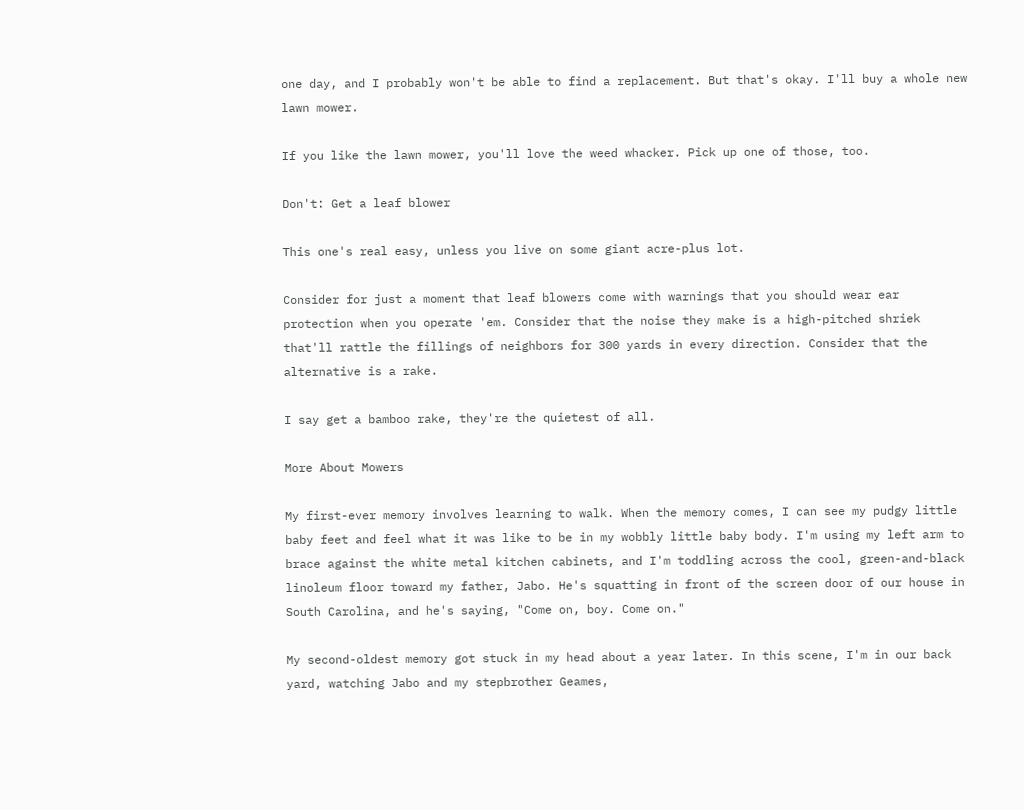one day, and I probably won't be able to find a replacement. But that's okay. I'll buy a whole new lawn mower.

If you like the lawn mower, you'll love the weed whacker. Pick up one of those, too.

Don't: Get a leaf blower

This one's real easy, unless you live on some giant acre-plus lot.

Consider for just a moment that leaf blowers come with warnings that you should wear ear protection when you operate 'em. Consider that the noise they make is a high-pitched shriek that'll rattle the fillings of neighbors for 300 yards in every direction. Consider that the alternative is a rake.

I say get a bamboo rake, they're the quietest of all.

More About Mowers

My first-ever memory involves learning to walk. When the memory comes, I can see my pudgy little baby feet and feel what it was like to be in my wobbly little baby body. I'm using my left arm to brace against the white metal kitchen cabinets, and I'm toddling across the cool, green-and-black linoleum floor toward my father, Jabo. He's squatting in front of the screen door of our house in South Carolina, and he's saying, "Come on, boy. Come on."

My second-oldest memory got stuck in my head about a year later. In this scene, I'm in our back yard, watching Jabo and my stepbrother Geames,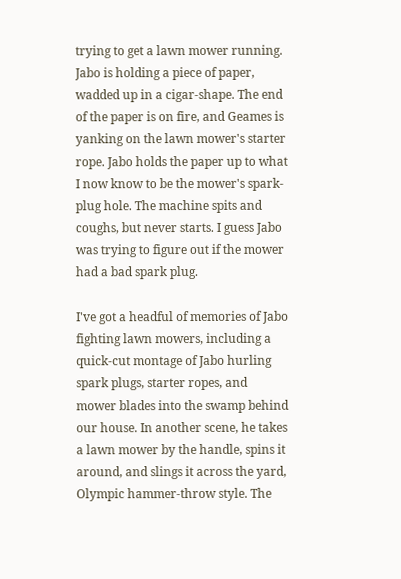trying to get a lawn mower running. Jabo is holding a piece of paper, wadded up in a cigar-shape. The end of the paper is on fire, and Geames is yanking on the lawn mower's starter rope. Jabo holds the paper up to what I now know to be the mower's spark-plug hole. The machine spits and coughs, but never starts. I guess Jabo was trying to figure out if the mower had a bad spark plug.

I've got a headful of memories of Jabo fighting lawn mowers, including a quick-cut montage of Jabo hurling spark plugs, starter ropes, and mower blades into the swamp behind our house. In another scene, he takes a lawn mower by the handle, spins it around, and slings it across the yard, Olympic hammer-throw style. The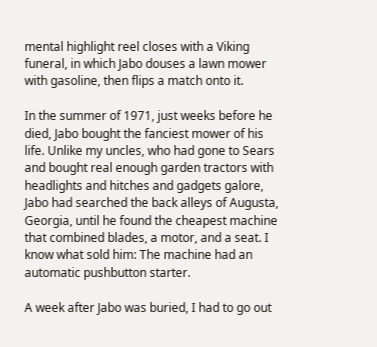mental highlight reel closes with a Viking funeral, in which Jabo douses a lawn mower with gasoline, then flips a match onto it.

In the summer of 1971, just weeks before he died, Jabo bought the fanciest mower of his life. Unlike my uncles, who had gone to Sears and bought real enough garden tractors with headlights and hitches and gadgets galore, Jabo had searched the back alleys of Augusta, Georgia, until he found the cheapest machine that combined blades, a motor, and a seat. I know what sold him: The machine had an automatic pushbutton starter.

A week after Jabo was buried, I had to go out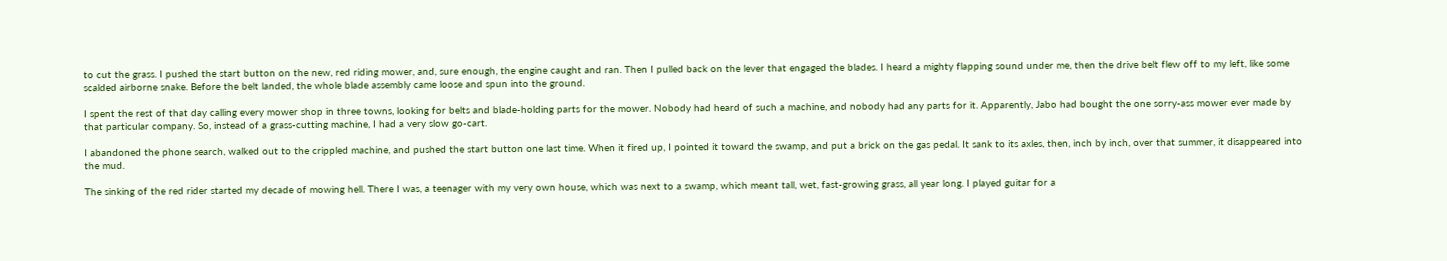to cut the grass. I pushed the start button on the new, red riding mower, and, sure enough, the engine caught and ran. Then I pulled back on the lever that engaged the blades. I heard a mighty flapping sound under me, then the drive belt flew off to my left, like some scalded airborne snake. Before the belt landed, the whole blade assembly came loose and spun into the ground.

I spent the rest of that day calling every mower shop in three towns, looking for belts and blade-holding parts for the mower. Nobody had heard of such a machine, and nobody had any parts for it. Apparently, Jabo had bought the one sorry-ass mower ever made by that particular company. So, instead of a grass-cutting machine, I had a very slow go-cart.

I abandoned the phone search, walked out to the crippled machine, and pushed the start button one last time. When it fired up, I pointed it toward the swamp, and put a brick on the gas pedal. It sank to its axles, then, inch by inch, over that summer, it disappeared into the mud.

The sinking of the red rider started my decade of mowing hell. There I was, a teenager with my very own house, which was next to a swamp, which meant tall, wet, fast-growing grass, all year long. I played guitar for a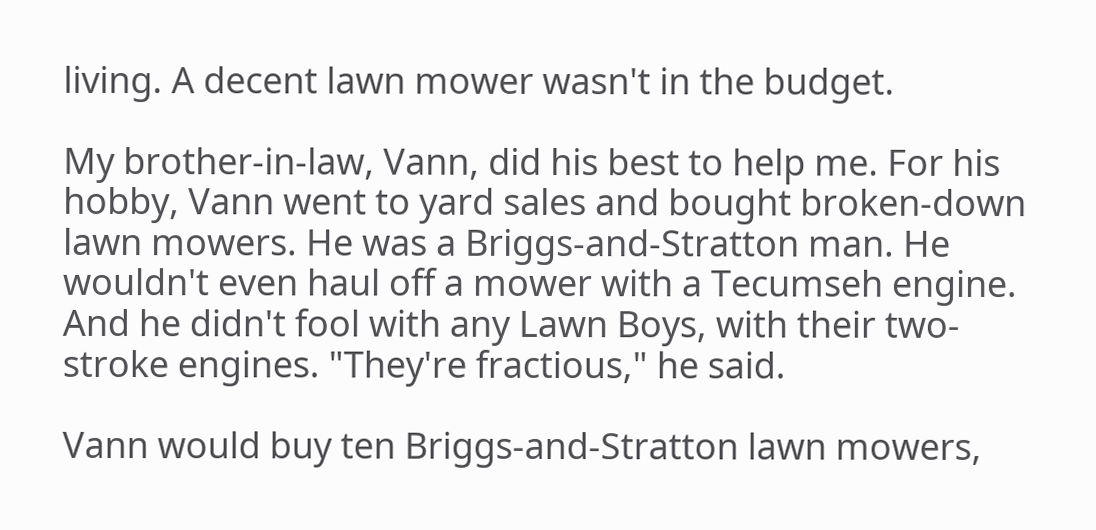living. A decent lawn mower wasn't in the budget.

My brother-in-law, Vann, did his best to help me. For his hobby, Vann went to yard sales and bought broken-down lawn mowers. He was a Briggs-and-Stratton man. He wouldn't even haul off a mower with a Tecumseh engine. And he didn't fool with any Lawn Boys, with their two-stroke engines. "They're fractious," he said.

Vann would buy ten Briggs-and-Stratton lawn mowers,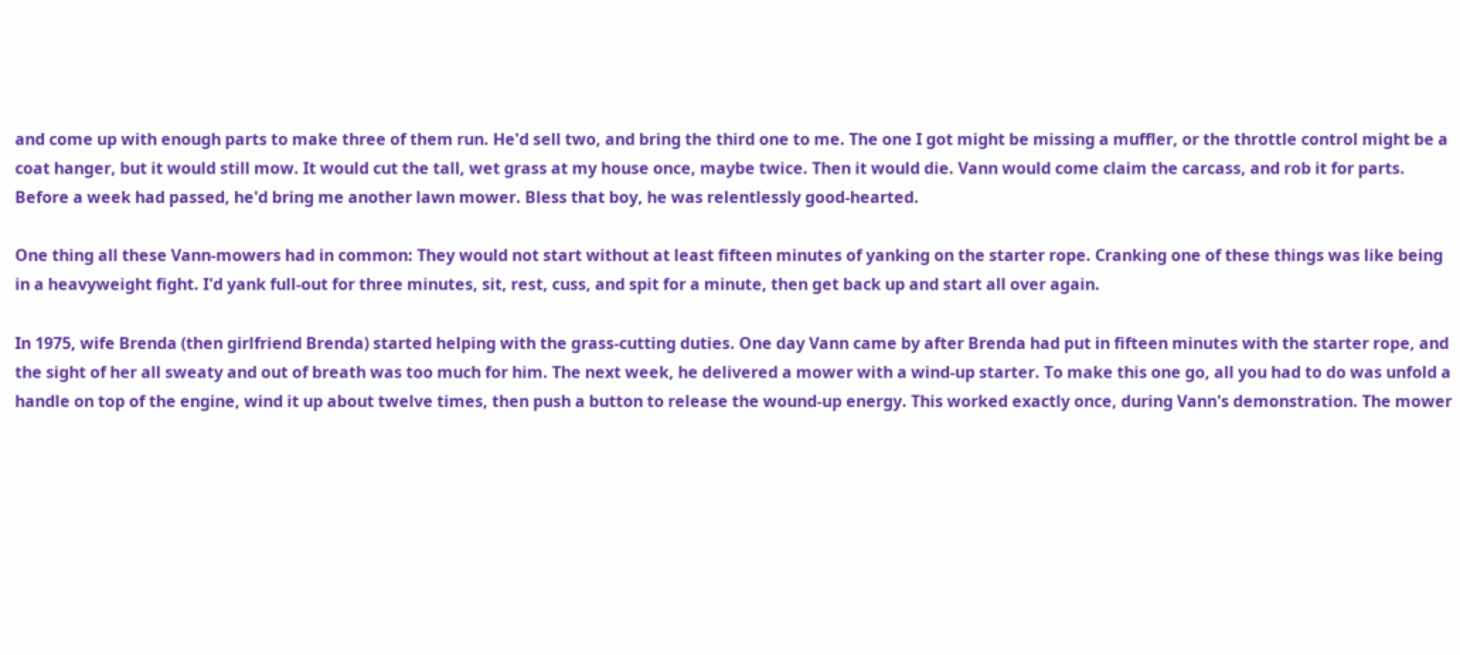and come up with enough parts to make three of them run. He'd sell two, and bring the third one to me. The one I got might be missing a muffler, or the throttle control might be a coat hanger, but it would still mow. It would cut the tall, wet grass at my house once, maybe twice. Then it would die. Vann would come claim the carcass, and rob it for parts. Before a week had passed, he'd bring me another lawn mower. Bless that boy, he was relentlessly good-hearted.

One thing all these Vann-mowers had in common: They would not start without at least fifteen minutes of yanking on the starter rope. Cranking one of these things was like being in a heavyweight fight. I'd yank full-out for three minutes, sit, rest, cuss, and spit for a minute, then get back up and start all over again.

In 1975, wife Brenda (then girlfriend Brenda) started helping with the grass-cutting duties. One day Vann came by after Brenda had put in fifteen minutes with the starter rope, and the sight of her all sweaty and out of breath was too much for him. The next week, he delivered a mower with a wind-up starter. To make this one go, all you had to do was unfold a handle on top of the engine, wind it up about twelve times, then push a button to release the wound-up energy. This worked exactly once, during Vann's demonstration. The mower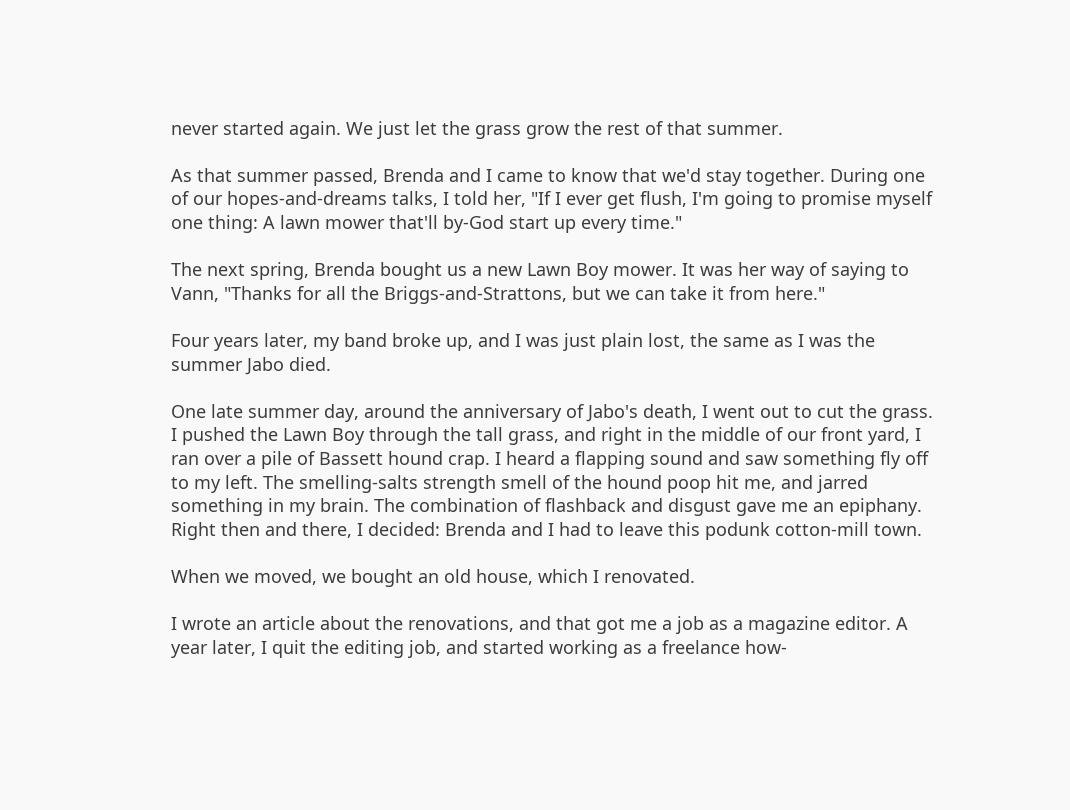never started again. We just let the grass grow the rest of that summer.

As that summer passed, Brenda and I came to know that we'd stay together. During one of our hopes-and-dreams talks, I told her, "If I ever get flush, I'm going to promise myself one thing: A lawn mower that'll by-God start up every time."

The next spring, Brenda bought us a new Lawn Boy mower. It was her way of saying to Vann, "Thanks for all the Briggs-and-Strattons, but we can take it from here."

Four years later, my band broke up, and I was just plain lost, the same as I was the summer Jabo died.

One late summer day, around the anniversary of Jabo's death, I went out to cut the grass. I pushed the Lawn Boy through the tall grass, and right in the middle of our front yard, I ran over a pile of Bassett hound crap. I heard a flapping sound and saw something fly off to my left. The smelling-salts strength smell of the hound poop hit me, and jarred something in my brain. The combination of flashback and disgust gave me an epiphany. Right then and there, I decided: Brenda and I had to leave this podunk cotton-mill town.

When we moved, we bought an old house, which I renovated.

I wrote an article about the renovations, and that got me a job as a magazine editor. A year later, I quit the editing job, and started working as a freelance how-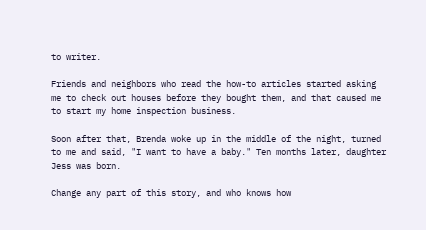to writer.

Friends and neighbors who read the how-to articles started asking me to check out houses before they bought them, and that caused me to start my home inspection business.

Soon after that, Brenda woke up in the middle of the night, turned to me and said, "I want to have a baby." Ten months later, daughter Jess was born.

Change any part of this story, and who knows how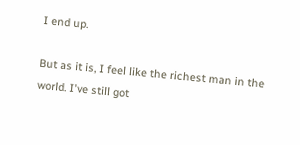I end up.

But as it is, I feel like the richest man in the world. I've still got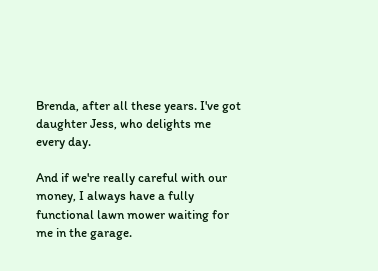Brenda, after all these years. I've got daughter Jess, who delights me every day.

And if we're really careful with our money, I always have a fully functional lawn mower waiting for me in the garage.